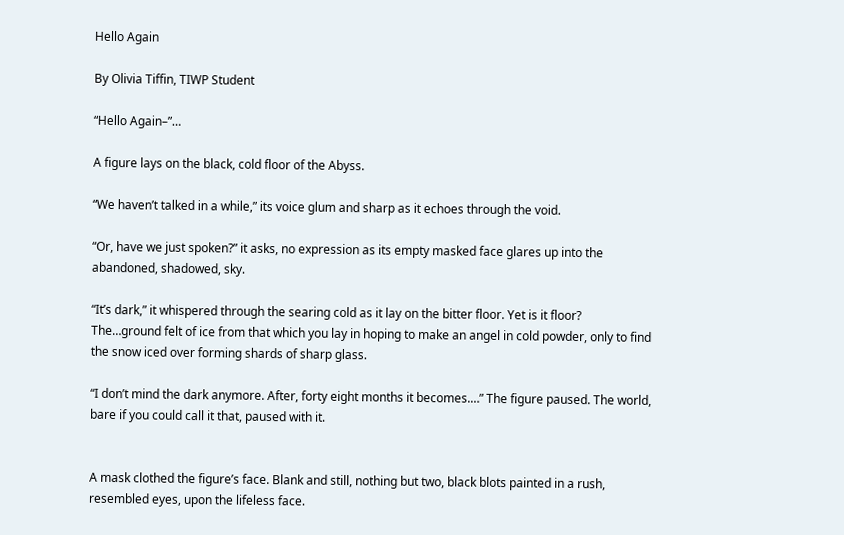Hello Again

By Olivia Tiffin, TIWP Student

“Hello Again–”…

A figure lays on the black, cold floor of the Abyss.

“We haven’t talked in a while,” its voice glum and sharp as it echoes through the void.

“Or, have we just spoken?” it asks, no expression as its empty masked face glares up into the abandoned, shadowed, sky.

“It’s dark,” it whispered through the searing cold as it lay on the bitter floor. Yet is it floor? The…ground felt of ice from that which you lay in hoping to make an angel in cold powder, only to find the snow iced over forming shards of sharp glass.

“I don’t mind the dark anymore. After, forty eight months it becomes.…” The figure paused. The world, bare if you could call it that, paused with it.


A mask clothed the figure’s face. Blank and still, nothing but two, black blots painted in a rush, resembled eyes, upon the lifeless face.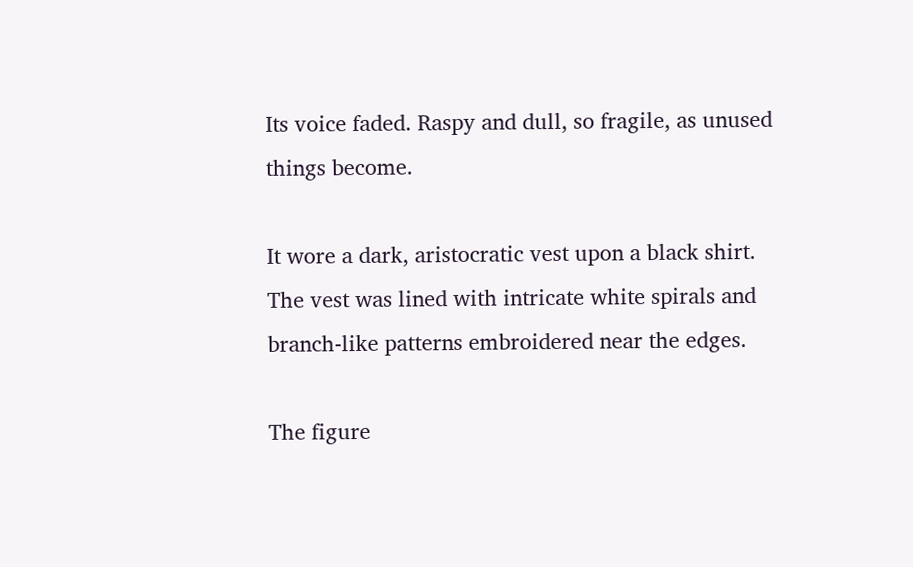Its voice faded. Raspy and dull, so fragile, as unused things become.

It wore a dark, aristocratic vest upon a black shirt. The vest was lined with intricate white spirals and branch-like patterns embroidered near the edges.

The figure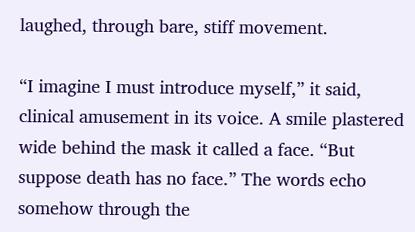laughed, through bare, stiff movement.

“I imagine I must introduce myself,” it said, clinical amusement in its voice. A smile plastered wide behind the mask it called a face. “But suppose death has no face.” The words echo somehow through the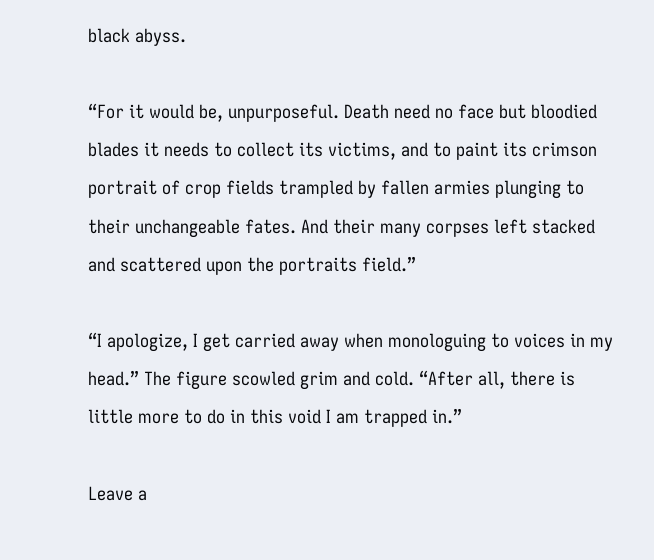black abyss.

“For it would be, unpurposeful. Death need no face but bloodied blades it needs to collect its victims, and to paint its crimson portrait of crop fields trampled by fallen armies plunging to their unchangeable fates. And their many corpses left stacked and scattered upon the portraits field.”

“I apologize, I get carried away when monologuing to voices in my head.” The figure scowled grim and cold. “After all, there is little more to do in this void I am trapped in.”

Leave a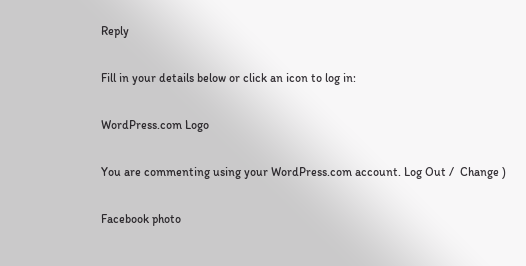Reply

Fill in your details below or click an icon to log in:

WordPress.com Logo

You are commenting using your WordPress.com account. Log Out /  Change )

Facebook photo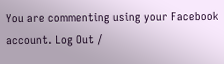You are commenting using your Facebook account. Log Out /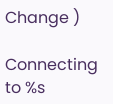Change )

Connecting to %s